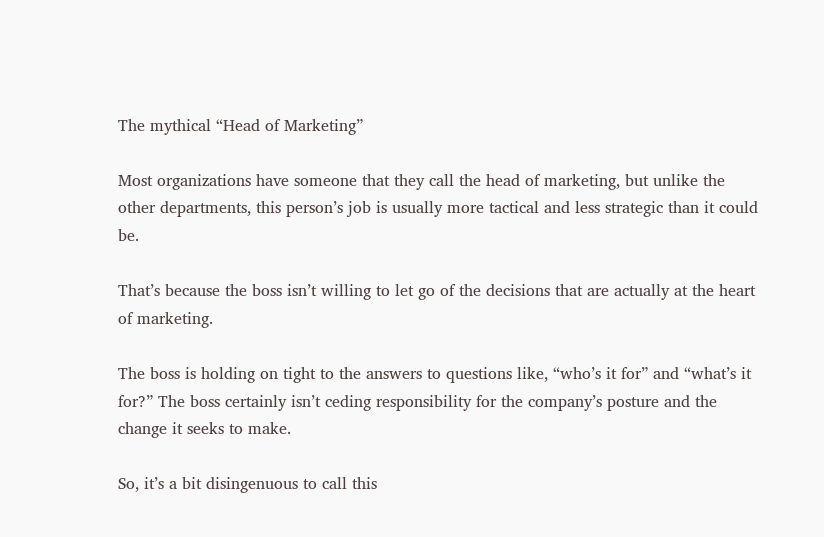The mythical “Head of Marketing”

Most organizations have someone that they call the head of marketing, but unlike the other departments, this person’s job is usually more tactical and less strategic than it could be.

That’s because the boss isn’t willing to let go of the decisions that are actually at the heart of marketing.

The boss is holding on tight to the answers to questions like, “who’s it for” and “what’s it for?” The boss certainly isn’t ceding responsibility for the company’s posture and the change it seeks to make.

So, it’s a bit disingenuous to call this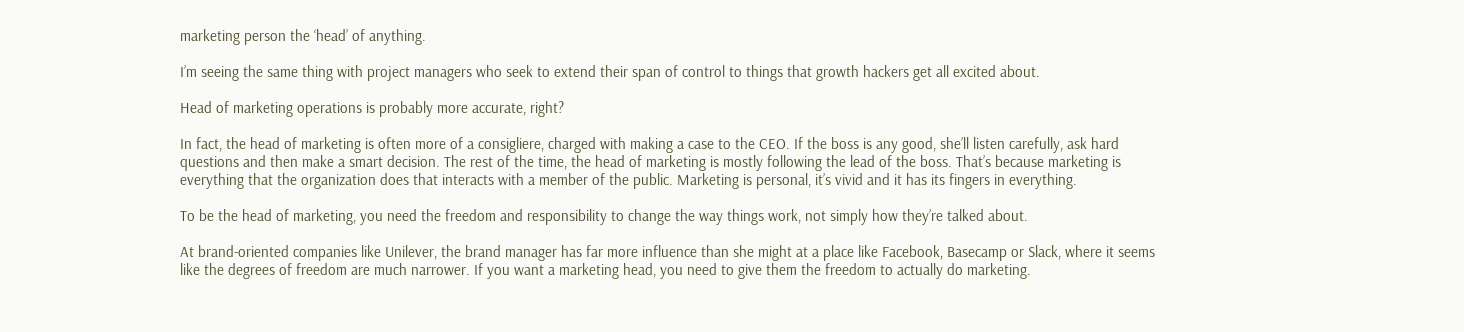marketing person the ‘head’ of anything.

I’m seeing the same thing with project managers who seek to extend their span of control to things that growth hackers get all excited about.

Head of marketing operations is probably more accurate, right?

In fact, the head of marketing is often more of a consigliere, charged with making a case to the CEO. If the boss is any good, she’ll listen carefully, ask hard questions and then make a smart decision. The rest of the time, the head of marketing is mostly following the lead of the boss. That’s because marketing is everything that the organization does that interacts with a member of the public. Marketing is personal, it’s vivid and it has its fingers in everything.

To be the head of marketing, you need the freedom and responsibility to change the way things work, not simply how they’re talked about.

At brand-oriented companies like Unilever, the brand manager has far more influence than she might at a place like Facebook, Basecamp or Slack, where it seems like the degrees of freedom are much narrower. If you want a marketing head, you need to give them the freedom to actually do marketing.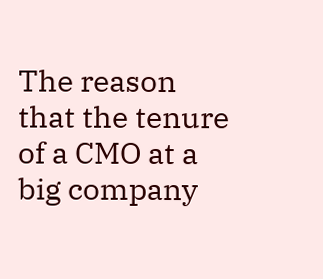The reason that the tenure of a CMO at a big company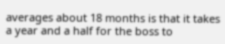averages about 18 months is that it takes a year and a half for the boss to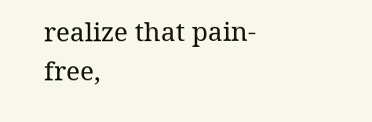realize that pain-free,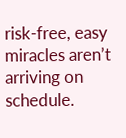risk-free, easy miracles aren’t arriving on schedule.